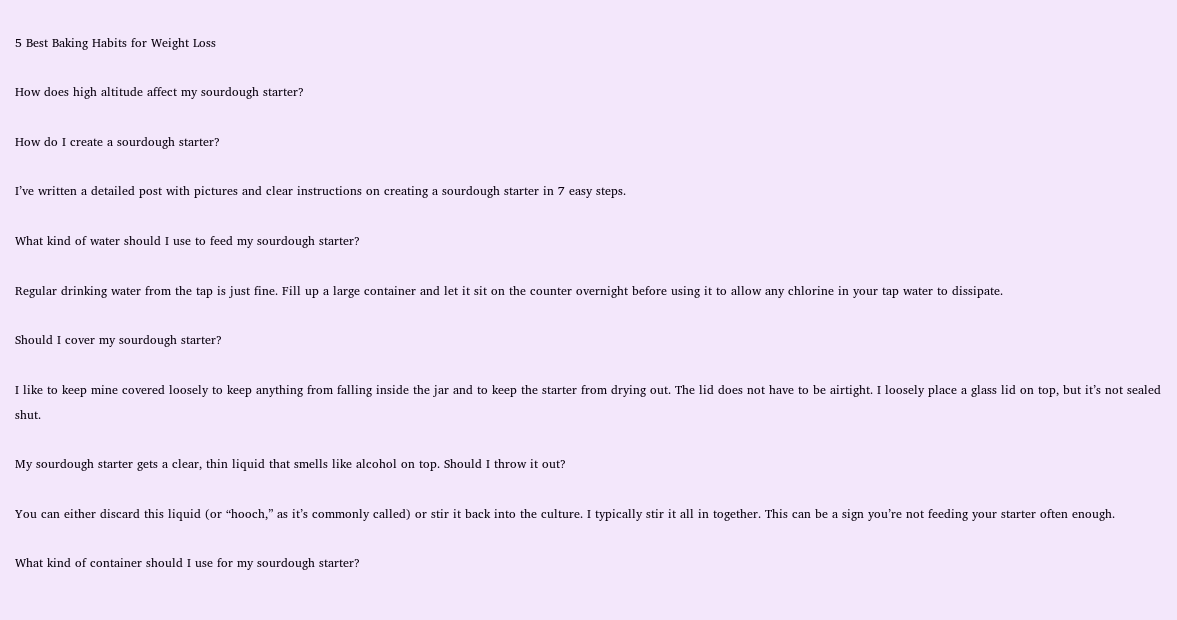5 Best Baking Habits for Weight Loss

How does high altitude affect my sourdough starter?

How do I create a sourdough starter?

I’ve written a detailed post with pictures and clear instructions on creating a sourdough starter in 7 easy steps.

What kind of water should I use to feed my sourdough starter?

Regular drinking water from the tap is just fine. Fill up a large container and let it sit on the counter overnight before using it to allow any chlorine in your tap water to dissipate.

Should I cover my sourdough starter?

I like to keep mine covered loosely to keep anything from falling inside the jar and to keep the starter from drying out. The lid does not have to be airtight. I loosely place a glass lid on top, but it’s not sealed shut.

My sourdough starter gets a clear, thin liquid that smells like alcohol on top. Should I throw it out?

You can either discard this liquid (or “hooch,” as it’s commonly called) or stir it back into the culture. I typically stir it all in together. This can be a sign you’re not feeding your starter often enough.

What kind of container should I use for my sourdough starter?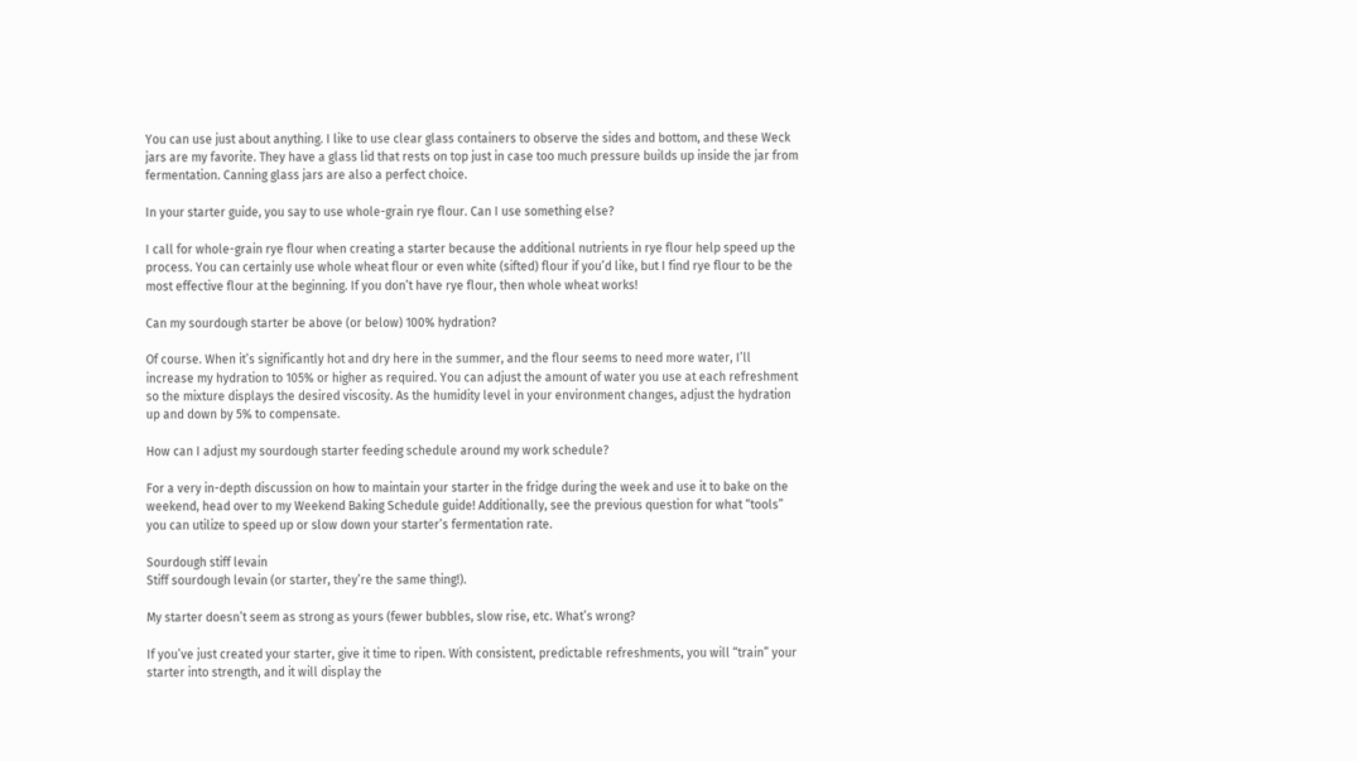You can use just about anything. I like to use clear glass containers to observe the sides and bottom, and these Weck jars are my favorite. They have a glass lid that rests on top just in case too much pressure builds up inside the jar from fermentation. Canning glass jars are also a perfect choice.

In your starter guide, you say to use whole-grain rye flour. Can I use something else?

I call for whole-grain rye flour when creating a starter because the additional nutrients in rye flour help speed up the process. You can certainly use whole wheat flour or even white (sifted) flour if you’d like, but I find rye flour to be the most effective flour at the beginning. If you don’t have rye flour, then whole wheat works!

Can my sourdough starter be above (or below) 100% hydration?

Of course. When it’s significantly hot and dry here in the summer, and the flour seems to need more water, I’ll increase my hydration to 105% or higher as required. You can adjust the amount of water you use at each refreshment so the mixture displays the desired viscosity. As the humidity level in your environment changes, adjust the hydration up and down by 5% to compensate.

How can I adjust my sourdough starter feeding schedule around my work schedule?

For a very in-depth discussion on how to maintain your starter in the fridge during the week and use it to bake on the weekend, head over to my Weekend Baking Schedule guide! Additionally, see the previous question for what “tools” you can utilize to speed up or slow down your starter’s fermentation rate.

Sourdough stiff levain
Stiff sourdough levain (or starter, they’re the same thing!).

My starter doesn’t seem as strong as yours (fewer bubbles, slow rise, etc. What’s wrong?

If you’ve just created your starter, give it time to ripen. With consistent, predictable refreshments, you will “train” your starter into strength, and it will display the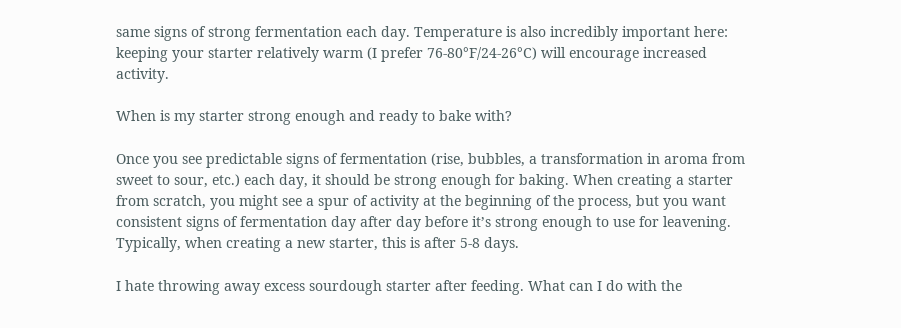same signs of strong fermentation each day. Temperature is also incredibly important here: keeping your starter relatively warm (I prefer 76-80°F/24-26°C) will encourage increased activity.

When is my starter strong enough and ready to bake with?

Once you see predictable signs of fermentation (rise, bubbles, a transformation in aroma from sweet to sour, etc.) each day, it should be strong enough for baking. When creating a starter from scratch, you might see a spur of activity at the beginning of the process, but you want consistent signs of fermentation day after day before it’s strong enough to use for leavening. Typically, when creating a new starter, this is after 5-8 days.

I hate throwing away excess sourdough starter after feeding. What can I do with the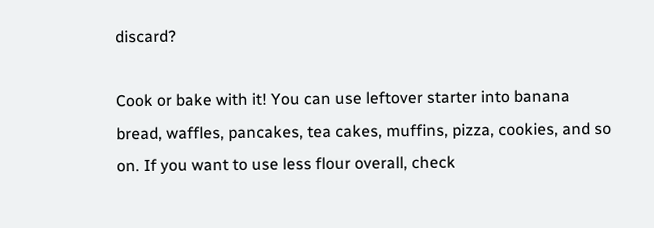discard?

Cook or bake with it! You can use leftover starter into banana bread, waffles, pancakes, tea cakes, muffins, pizza, cookies, and so on. If you want to use less flour overall, check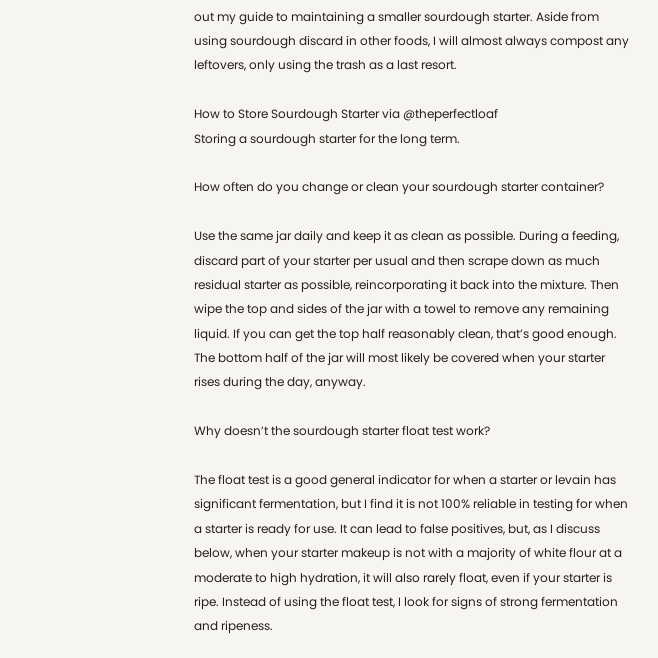out my guide to maintaining a smaller sourdough starter. Aside from using sourdough discard in other foods, I will almost always compost any leftovers, only using the trash as a last resort.

How to Store Sourdough Starter via @theperfectloaf
Storing a sourdough starter for the long term.

How often do you change or clean your sourdough starter container?

Use the same jar daily and keep it as clean as possible. During a feeding, discard part of your starter per usual and then scrape down as much residual starter as possible, reincorporating it back into the mixture. Then wipe the top and sides of the jar with a towel to remove any remaining liquid. If you can get the top half reasonably clean, that’s good enough. The bottom half of the jar will most likely be covered when your starter rises during the day, anyway.

Why doesn’t the sourdough starter float test work?

The float test is a good general indicator for when a starter or levain has significant fermentation, but I find it is not 100% reliable in testing for when a starter is ready for use. It can lead to false positives, but, as I discuss below, when your starter makeup is not with a majority of white flour at a moderate to high hydration, it will also rarely float, even if your starter is ripe. Instead of using the float test, I look for signs of strong fermentation and ripeness.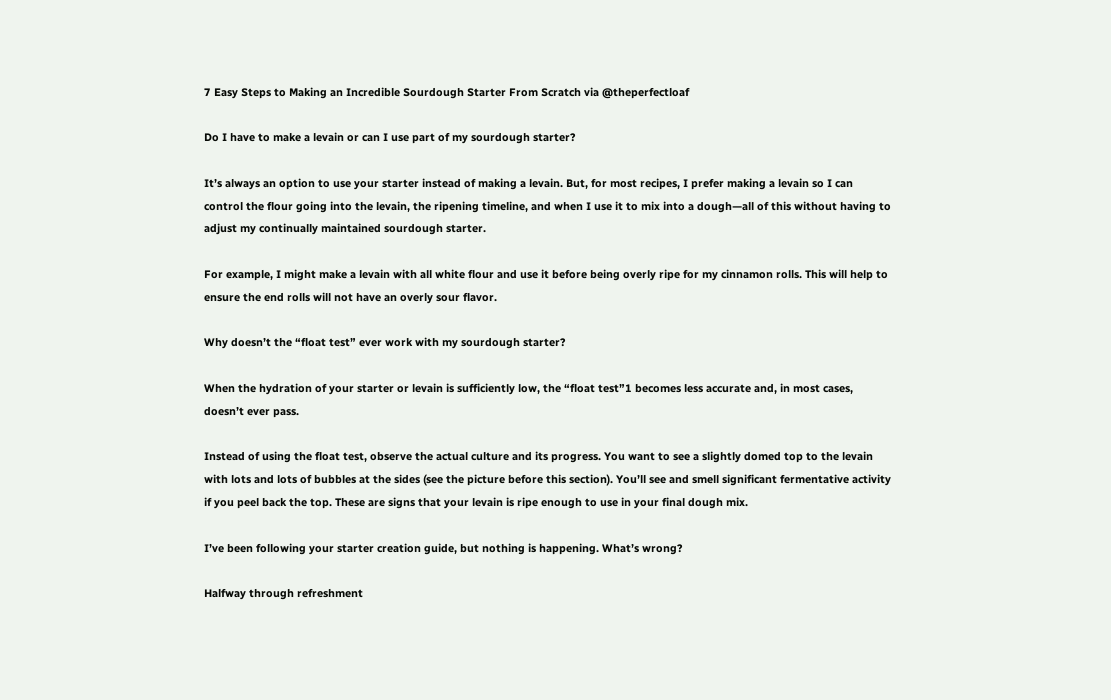7 Easy Steps to Making an Incredible Sourdough Starter From Scratch via @theperfectloaf

Do I have to make a levain or can I use part of my sourdough starter?

It’s always an option to use your starter instead of making a levain. But, for most recipes, I prefer making a levain so I can control the flour going into the levain, the ripening timeline, and when I use it to mix into a dough—all of this without having to adjust my continually maintained sourdough starter.

For example, I might make a levain with all white flour and use it before being overly ripe for my cinnamon rolls. This will help to ensure the end rolls will not have an overly sour flavor.

Why doesn’t the “float test” ever work with my sourdough starter?

When the hydration of your starter or levain is sufficiently low, the “float test”1 becomes less accurate and, in most cases, doesn’t ever pass.

Instead of using the float test, observe the actual culture and its progress. You want to see a slightly domed top to the levain with lots and lots of bubbles at the sides (see the picture before this section). You’ll see and smell significant fermentative activity if you peel back the top. These are signs that your levain is ripe enough to use in your final dough mix.

I’ve been following your starter creation guide, but nothing is happening. What’s wrong?

Halfway through refreshment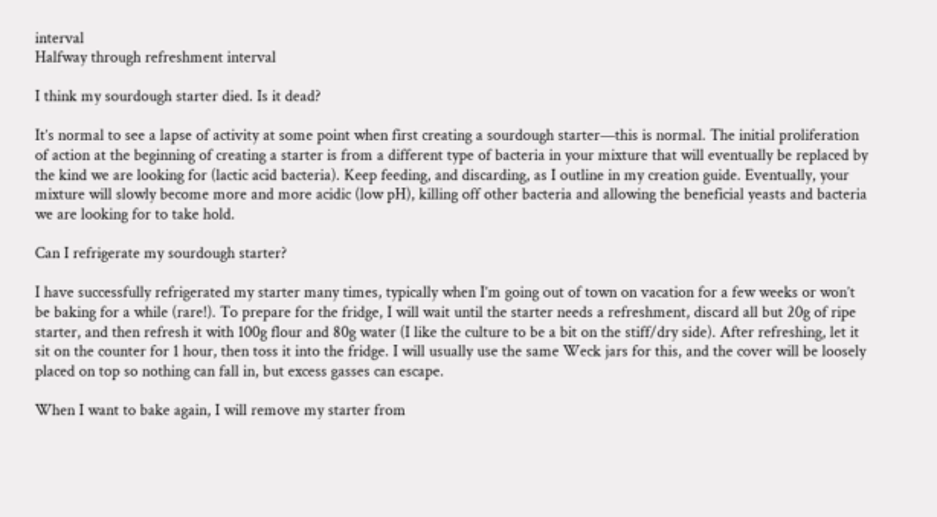interval
Halfway through refreshment interval

I think my sourdough starter died. Is it dead?

It’s normal to see a lapse of activity at some point when first creating a sourdough starter—this is normal. The initial proliferation of action at the beginning of creating a starter is from a different type of bacteria in your mixture that will eventually be replaced by the kind we are looking for (lactic acid bacteria). Keep feeding, and discarding, as I outline in my creation guide. Eventually, your mixture will slowly become more and more acidic (low pH), killing off other bacteria and allowing the beneficial yeasts and bacteria we are looking for to take hold.

Can I refrigerate my sourdough starter?

I have successfully refrigerated my starter many times, typically when I’m going out of town on vacation for a few weeks or won’t be baking for a while (rare!). To prepare for the fridge, I will wait until the starter needs a refreshment, discard all but 20g of ripe starter, and then refresh it with 100g flour and 80g water (I like the culture to be a bit on the stiff/dry side). After refreshing, let it sit on the counter for 1 hour, then toss it into the fridge. I will usually use the same Weck jars for this, and the cover will be loosely placed on top so nothing can fall in, but excess gasses can escape.

When I want to bake again, I will remove my starter from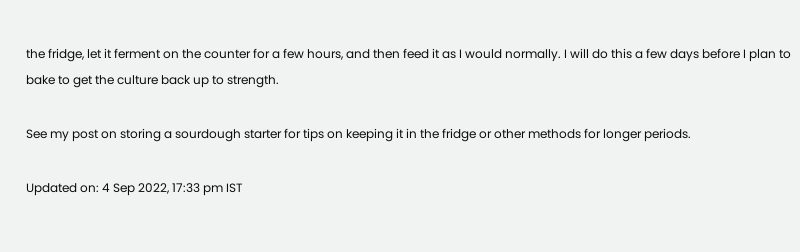the fridge, let it ferment on the counter for a few hours, and then feed it as I would normally. I will do this a few days before I plan to bake to get the culture back up to strength.

See my post on storing a sourdough starter for tips on keeping it in the fridge or other methods for longer periods.

Updated on: 4 Sep 2022, 17:33 pm IST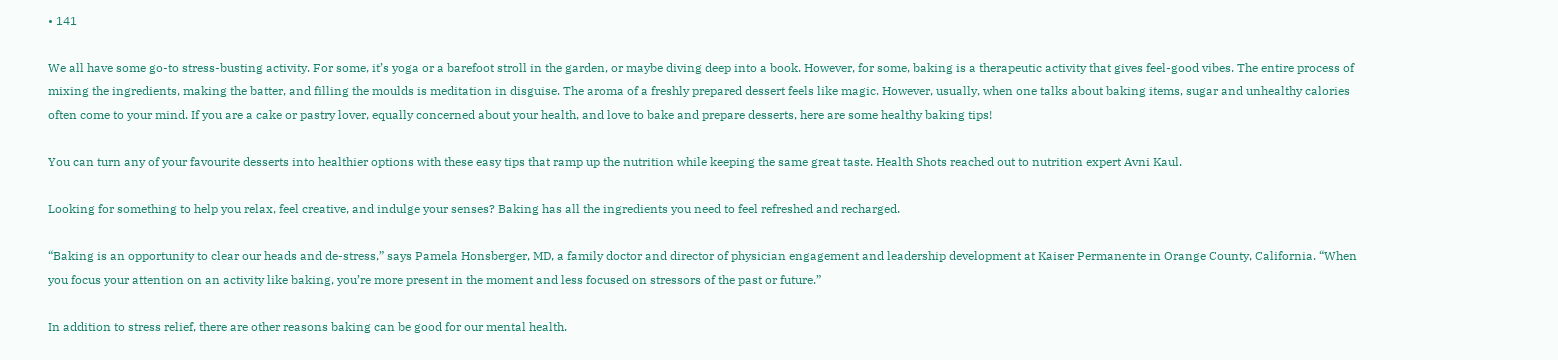• 141

We all have some go-to stress-busting activity. For some, it’s yoga or a barefoot stroll in the garden, or maybe diving deep into a book. However, for some, baking is a therapeutic activity that gives feel-good vibes. The entire process of mixing the ingredients, making the batter, and filling the moulds is meditation in disguise. The aroma of a freshly prepared dessert feels like magic. However, usually, when one talks about baking items, sugar and unhealthy calories often come to your mind. If you are a cake or pastry lover, equally concerned about your health, and love to bake and prepare desserts, here are some healthy baking tips!

You can turn any of your favourite desserts into healthier options with these easy tips that ramp up the nutrition while keeping the same great taste. Health Shots reached out to nutrition expert Avni Kaul.

Looking for something to help you relax, feel creative, and indulge your senses? Baking has all the ingredients you need to feel refreshed and recharged.

“Baking is an opportunity to clear our heads and de-stress,” says Pamela Honsberger, MD, a family doctor and director of physician engagement and leadership development at Kaiser Permanente in Orange County, California. “When you focus your attention on an activity like baking, you’re more present in the moment and less focused on stressors of the past or future.”

In addition to stress relief, there are other reasons baking can be good for our mental health.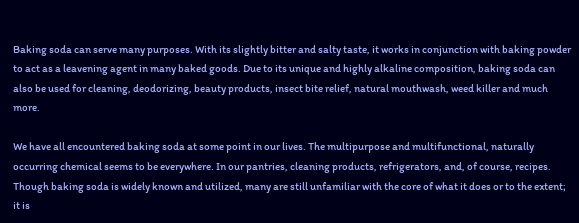Baking soda can serve many purposes. With its slightly bitter and salty taste, it works in conjunction with baking powder to act as a leavening agent in many baked goods. Due to its unique and highly alkaline composition, baking soda can also be used for cleaning, deodorizing, beauty products, insect bite relief, natural mouthwash, weed killer and much more.

We have all encountered baking soda at some point in our lives. The multipurpose and multifunctional, naturally occurring chemical seems to be everywhere. In our pantries, cleaning products, refrigerators, and, of course, recipes. Though baking soda is widely known and utilized, many are still unfamiliar with the core of what it does or to the extent; it is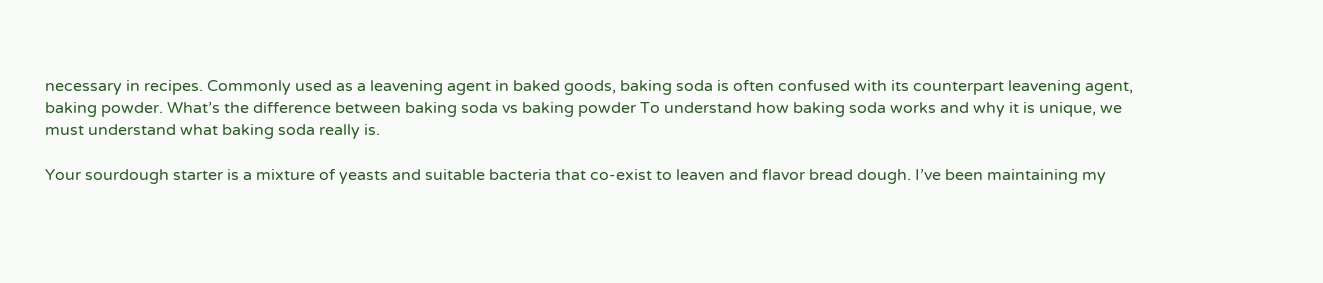necessary in recipes. Commonly used as a leavening agent in baked goods, baking soda is often confused with its counterpart leavening agent, baking powder. What’s the difference between baking soda vs baking powder To understand how baking soda works and why it is unique, we must understand what baking soda really is.

Your sourdough starter is a mixture of yeasts and suitable bacteria that co-exist to leaven and flavor bread dough. I’ve been maintaining my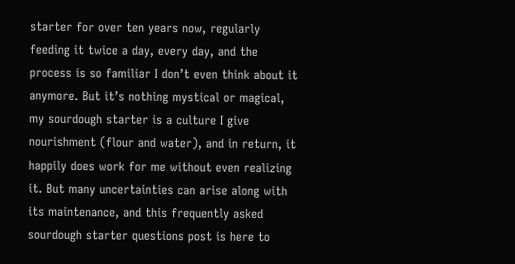starter for over ten years now, regularly feeding it twice a day, every day, and the process is so familiar I don’t even think about it anymore. But it’s nothing mystical or magical, my sourdough starter is a culture I give nourishment (flour and water), and in return, it happily does work for me without even realizing it. But many uncertainties can arise along with its maintenance, and this frequently asked sourdough starter questions post is here to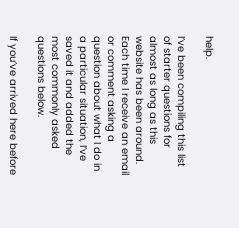help.

I’ve been compiling this list of starter questions for almost as long as this website has been around. Each time I receive an email or comment asking a question about what I do in a particular situation, I’ve saved it and added the most commonly asked questions below.

If you’ve arrived here before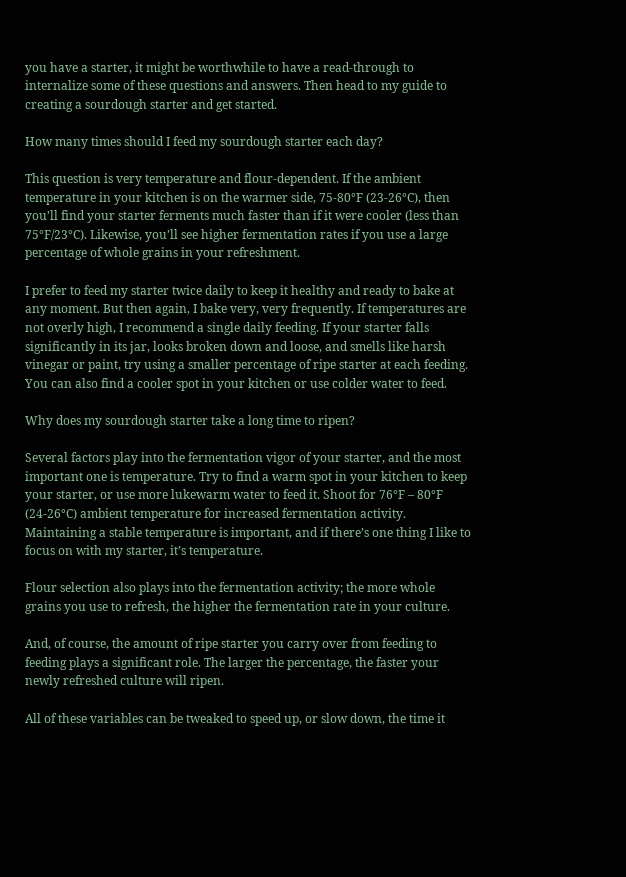you have a starter, it might be worthwhile to have a read-through to internalize some of these questions and answers. Then head to my guide to creating a sourdough starter and get started.

How many times should I feed my sourdough starter each day?

This question is very temperature and flour-dependent. If the ambient temperature in your kitchen is on the warmer side, 75-80°F (23-26°C), then you’ll find your starter ferments much faster than if it were cooler (less than 75°F/23°C). Likewise, you’ll see higher fermentation rates if you use a large percentage of whole grains in your refreshment.

I prefer to feed my starter twice daily to keep it healthy and ready to bake at any moment. But then again, I bake very, very frequently. If temperatures are not overly high, I recommend a single daily feeding. If your starter falls significantly in its jar, looks broken down and loose, and smells like harsh vinegar or paint, try using a smaller percentage of ripe starter at each feeding. You can also find a cooler spot in your kitchen or use colder water to feed.

Why does my sourdough starter take a long time to ripen?

Several factors play into the fermentation vigor of your starter, and the most important one is temperature. Try to find a warm spot in your kitchen to keep your starter, or use more lukewarm water to feed it. Shoot for 76°F – 80°F (24-26°C) ambient temperature for increased fermentation activity. Maintaining a stable temperature is important, and if there’s one thing I like to focus on with my starter, it’s temperature.

Flour selection also plays into the fermentation activity; the more whole grains you use to refresh, the higher the fermentation rate in your culture.

And, of course, the amount of ripe starter you carry over from feeding to feeding plays a significant role. The larger the percentage, the faster your newly refreshed culture will ripen.

All of these variables can be tweaked to speed up, or slow down, the time it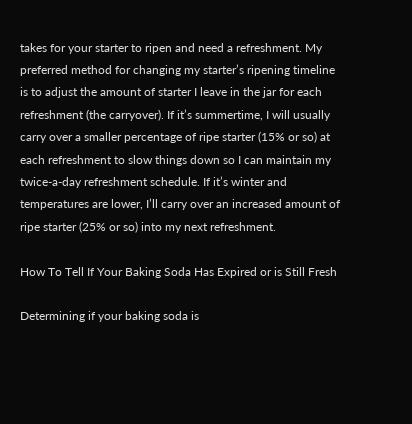takes for your starter to ripen and need a refreshment. My preferred method for changing my starter’s ripening timeline is to adjust the amount of starter I leave in the jar for each refreshment (the carryover). If it’s summertime, I will usually carry over a smaller percentage of ripe starter (15% or so) at each refreshment to slow things down so I can maintain my twice-a-day refreshment schedule. If it’s winter and temperatures are lower, I’ll carry over an increased amount of ripe starter (25% or so) into my next refreshment.

How To Tell If Your Baking Soda Has Expired or is Still Fresh

Determining if your baking soda is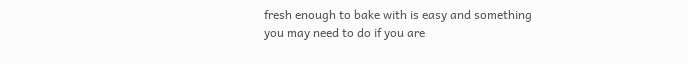fresh enough to bake with is easy and something you may need to do if you are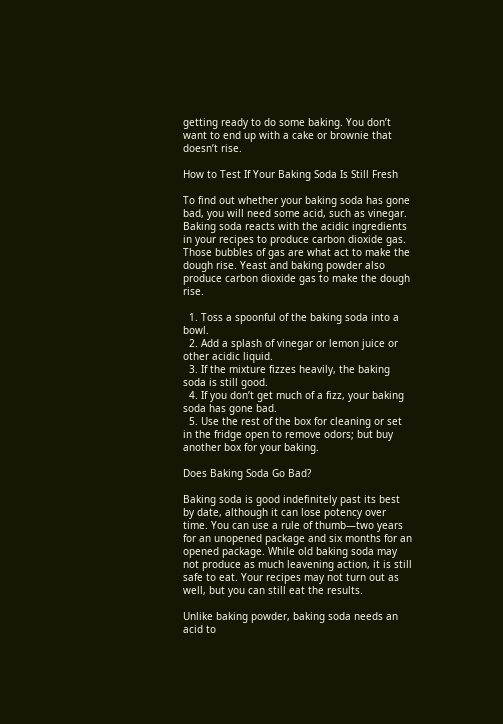getting ready to do some baking. You don’t want to end up with a cake or brownie that doesn’t rise.

How to Test If Your Baking Soda Is Still Fresh

To find out whether your baking soda has gone bad, you will need some acid, such as vinegar. Baking soda reacts with the acidic ingredients in your recipes to produce carbon dioxide gas. Those bubbles of gas are what act to make the dough rise. Yeast and baking powder also produce carbon dioxide gas to make the dough rise.

  1. Toss a spoonful of the baking soda into a bowl.
  2. Add a splash of vinegar or lemon juice or other acidic liquid.
  3. If the mixture fizzes heavily, the baking soda is still good.
  4. If you don’t get much of a fizz, your baking soda has gone bad.
  5. Use the rest of the box for cleaning or set in the fridge open to remove odors; but buy another box for your baking.

Does Baking Soda Go Bad?

Baking soda is good indefinitely past its best by date, although it can lose potency over time. You can use a rule of thumb—two years for an unopened package and six months for an opened package. While old baking soda may not produce as much leavening action, it is still safe to eat. Your recipes may not turn out as well, but you can still eat the results.

Unlike baking powder, baking soda needs an acid to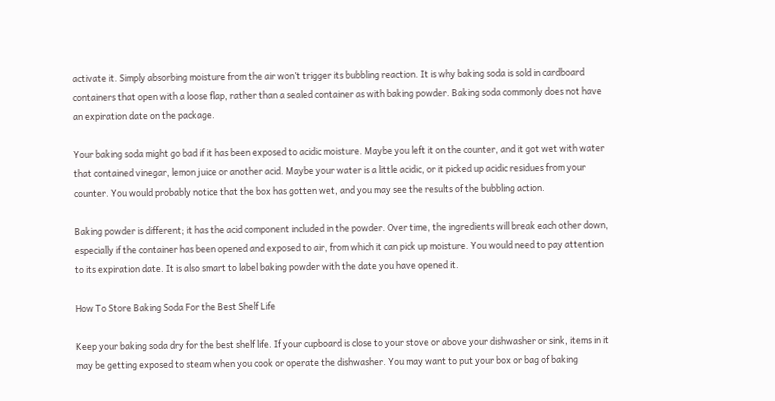activate it. Simply absorbing moisture from the air won’t trigger its bubbling reaction. It is why baking soda is sold in cardboard containers that open with a loose flap, rather than a sealed container as with baking powder. Baking soda commonly does not have an expiration date on the package.

Your baking soda might go bad if it has been exposed to acidic moisture. Maybe you left it on the counter, and it got wet with water that contained vinegar, lemon juice or another acid. Maybe your water is a little acidic, or it picked up acidic residues from your counter. You would probably notice that the box has gotten wet, and you may see the results of the bubbling action.

Baking powder is different; it has the acid component included in the powder. Over time, the ingredients will break each other down, especially if the container has been opened and exposed to air, from which it can pick up moisture. You would need to pay attention to its expiration date. It is also smart to label baking powder with the date you have opened it.

How To Store Baking Soda For the Best Shelf Life

Keep your baking soda dry for the best shelf life. If your cupboard is close to your stove or above your dishwasher or sink, items in it may be getting exposed to steam when you cook or operate the dishwasher. You may want to put your box or bag of baking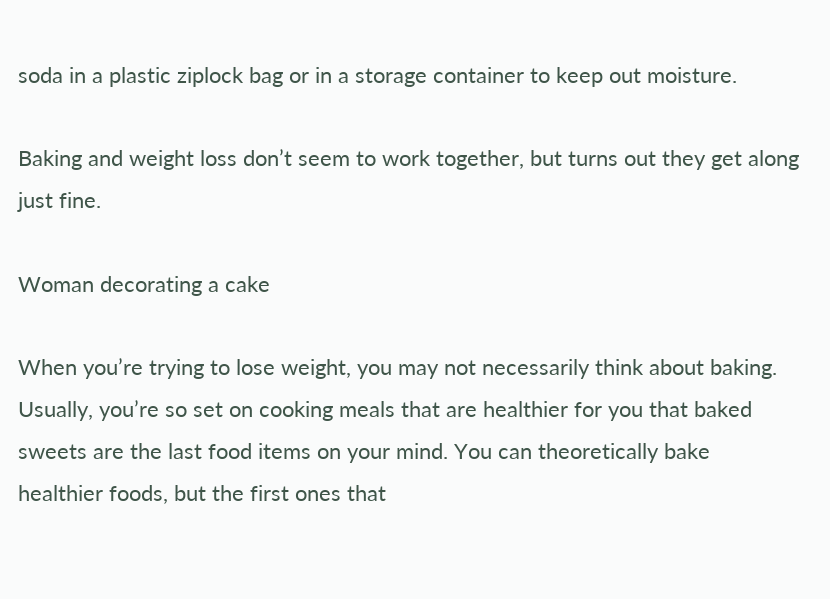soda in a plastic ziplock bag or in a storage container to keep out moisture.

Baking and weight loss don’t seem to work together, but turns out they get along just fine.

Woman decorating a cake

When you’re trying to lose weight, you may not necessarily think about baking. Usually, you’re so set on cooking meals that are healthier for you that baked sweets are the last food items on your mind. You can theoretically bake healthier foods, but the first ones that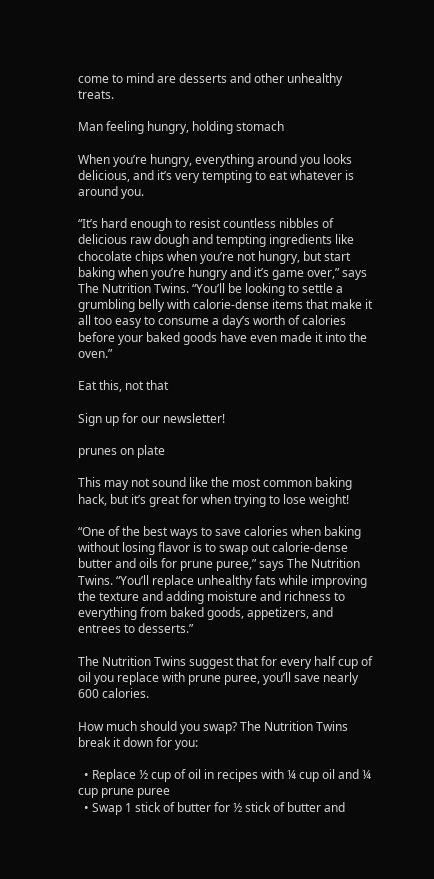come to mind are desserts and other unhealthy treats.

Man feeling hungry, holding stomach

When you’re hungry, everything around you looks delicious, and it’s very tempting to eat whatever is around you.

“It’s hard enough to resist countless nibbles of delicious raw dough and tempting ingredients like chocolate chips when you’re not hungry, but start baking when you’re hungry and it’s game over,” says The Nutrition Twins. “You’ll be looking to settle a grumbling belly with calorie-dense items that make it all too easy to consume a day’s worth of calories before your baked goods have even made it into the oven.”

Eat this, not that

Sign up for our newsletter!

prunes on plate

This may not sound like the most common baking hack, but it’s great for when trying to lose weight!

“One of the best ways to save calories when baking without losing flavor is to swap out calorie-dense butter and oils for prune puree,” says The Nutrition Twins. “You’ll replace unhealthy fats while improving the texture and adding moisture and richness to everything from baked goods, appetizers, and entrees to desserts.”

The Nutrition Twins suggest that for every half cup of oil you replace with prune puree, you’ll save nearly 600 calories.

How much should you swap? The Nutrition Twins break it down for you:

  • Replace ½ cup of oil in recipes with ¼ cup oil and ¼ cup prune puree
  • Swap 1 stick of butter for ½ stick of butter and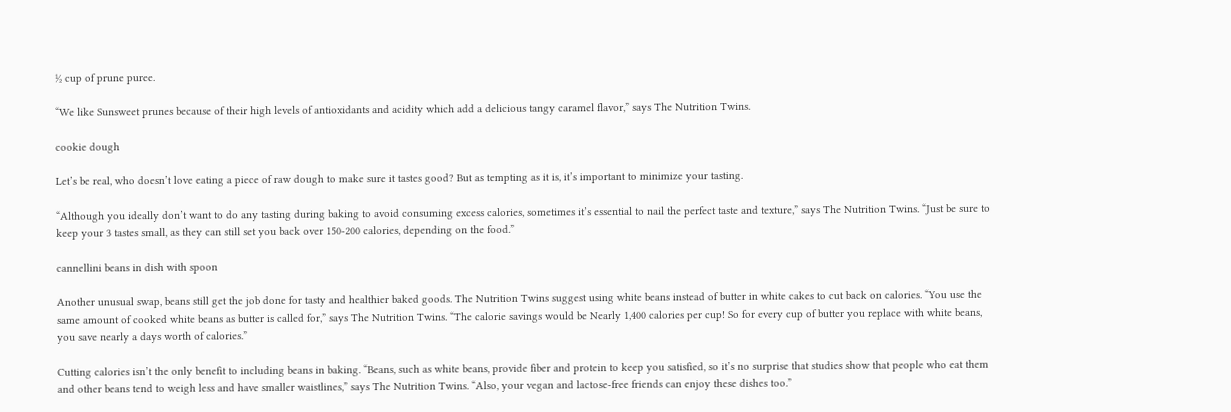½ cup of prune puree.

“We like Sunsweet prunes because of their high levels of antioxidants and acidity which add a delicious tangy caramel flavor,” says The Nutrition Twins.

cookie dough

Let’s be real, who doesn’t love eating a piece of raw dough to make sure it tastes good? But as tempting as it is, it’s important to minimize your tasting.

“Although you ideally don’t want to do any tasting during baking to avoid consuming excess calories, sometimes it’s essential to nail the perfect taste and texture,” says The Nutrition Twins. “Just be sure to keep your 3 tastes small, as they can still set you back over 150-200 calories, depending on the food.”

cannellini beans in dish with spoon

Another unusual swap, beans still get the job done for tasty and healthier baked goods. The Nutrition Twins suggest using white beans instead of butter in white cakes to cut back on calories. “You use the same amount of cooked white beans as butter is called for,” says The Nutrition Twins. “The calorie savings would be Nearly 1,400 calories per cup! So for every cup of butter you replace with white beans, you save nearly a days worth of calories.”

Cutting calories isn’t the only benefit to including beans in baking. “Beans, such as white beans, provide fiber and protein to keep you satisfied, so it’s no surprise that studies show that people who eat them and other beans tend to weigh less and have smaller waistlines,” says The Nutrition Twins. “Also, your vegan and lactose-free friends can enjoy these dishes too.”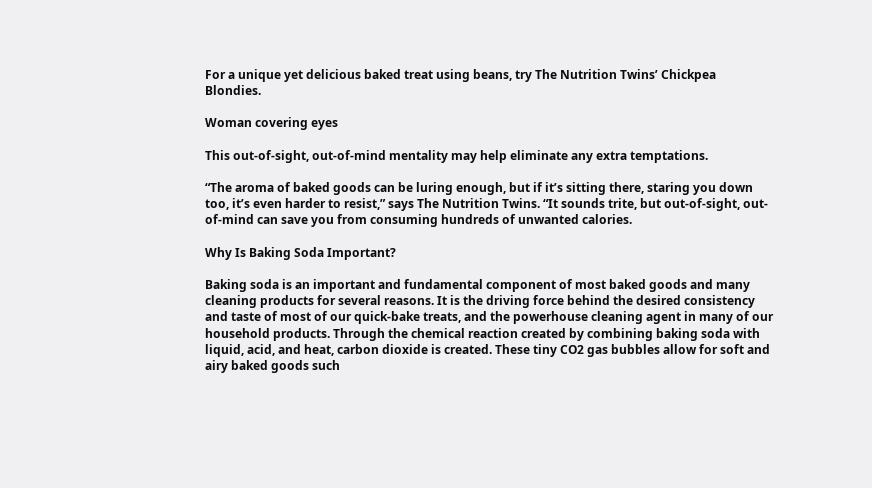For a unique yet delicious baked treat using beans, try The Nutrition Twins’ Chickpea Blondies.

Woman covering eyes

This out-of-sight, out-of-mind mentality may help eliminate any extra temptations.

“The aroma of baked goods can be luring enough, but if it’s sitting there, staring you down too, it’s even harder to resist,” says The Nutrition Twins. “It sounds trite, but out-of-sight, out-of-mind can save you from consuming hundreds of unwanted calories.

Why Is Baking Soda Important?

Baking soda is an important and fundamental component of most baked goods and many cleaning products for several reasons. It is the driving force behind the desired consistency and taste of most of our quick-bake treats, and the powerhouse cleaning agent in many of our household products. Through the chemical reaction created by combining baking soda with liquid, acid, and heat, carbon dioxide is created. These tiny CO2 gas bubbles allow for soft and airy baked goods such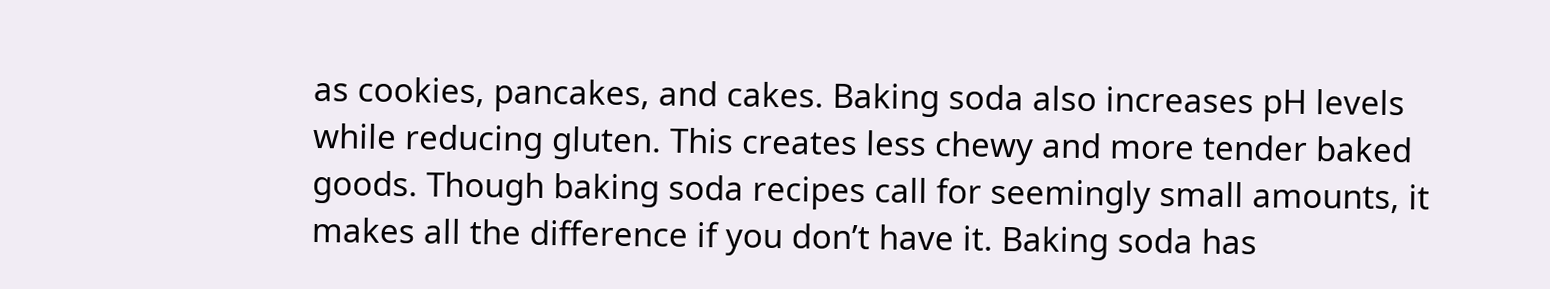as cookies, pancakes, and cakes. Baking soda also increases pH levels while reducing gluten. This creates less chewy and more tender baked goods. Though baking soda recipes call for seemingly small amounts, it makes all the difference if you don’t have it. Baking soda has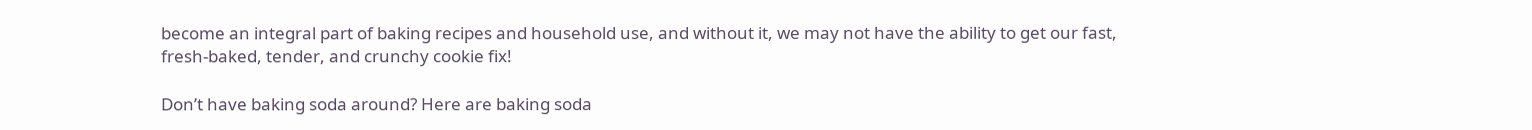become an integral part of baking recipes and household use, and without it, we may not have the ability to get our fast, fresh-baked, tender, and crunchy cookie fix!

Don’t have baking soda around? Here are baking soda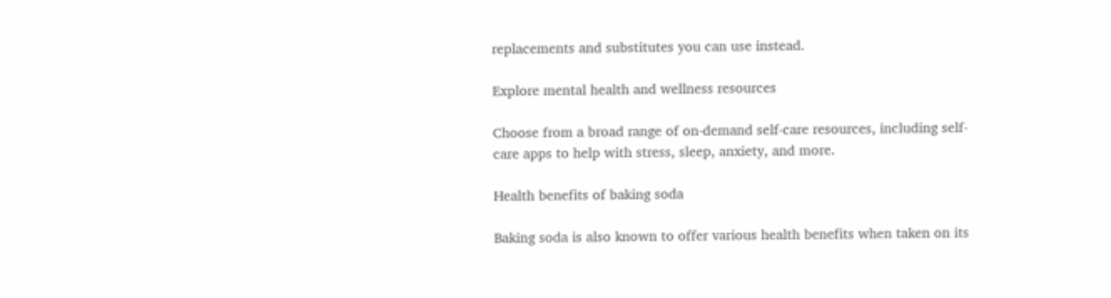replacements and substitutes you can use instead.

Explore mental health and wellness resources

Choose from a broad range of on-demand self-care resources, including self-care apps to help with stress, sleep, anxiety, and more.

Health benefits of baking soda

Baking soda is also known to offer various health benefits when taken on its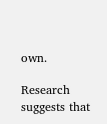own.

Research suggests that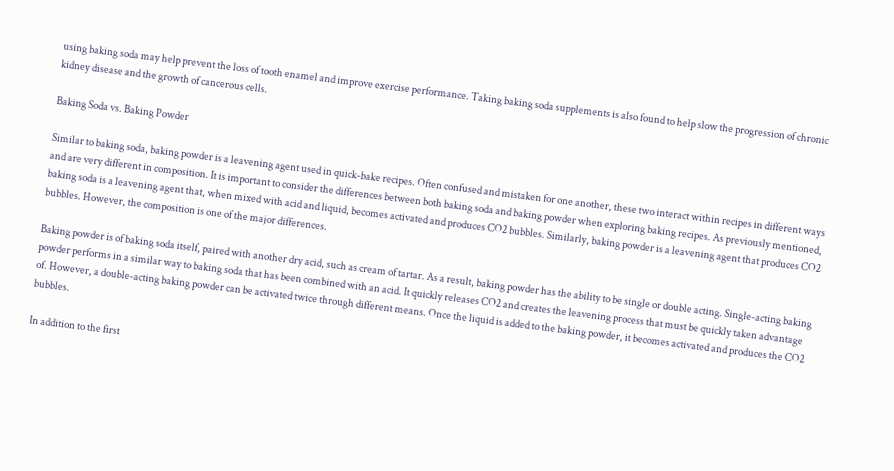using baking soda may help prevent the loss of tooth enamel and improve exercise performance. Taking baking soda supplements is also found to help slow the progression of chronic kidney disease and the growth of cancerous cells.

Baking Soda vs. Baking Powder

Similar to baking soda, baking powder is a leavening agent used in quick-bake recipes. Often confused and mistaken for one another, these two interact within recipes in different ways and are very different in composition. It is important to consider the differences between both baking soda and baking powder when exploring baking recipes. As previously mentioned, baking soda is a leavening agent that, when mixed with acid and liquid, becomes activated and produces CO2 bubbles. Similarly, baking powder is a leavening agent that produces CO2 bubbles. However, the composition is one of the major differences.

Baking powder is of baking soda itself, paired with another dry acid, such as cream of tartar. As a result, baking powder has the ability to be single or double acting. Single-acting baking powder performs in a similar way to baking soda that has been combined with an acid. It quickly releases CO2 and creates the leavening process that must be quickly taken advantage of. However, a double-acting baking powder can be activated twice through different means. Once the liquid is added to the baking powder, it becomes activated and produces the CO2 bubbles.

In addition to the first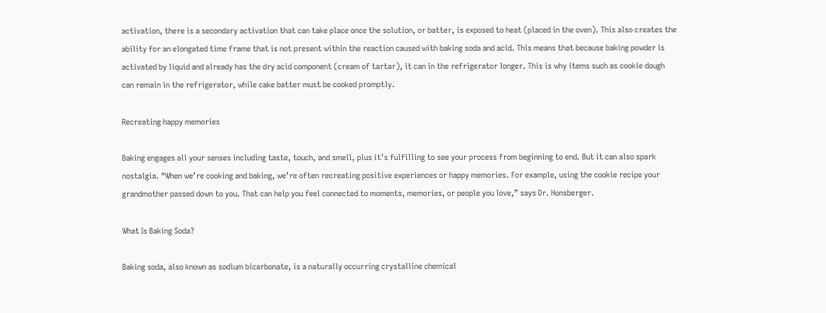activation, there is a secondary activation that can take place once the solution, or batter, is exposed to heat (placed in the oven). This also creates the ability for an elongated time frame that is not present within the reaction caused with baking soda and acid. This means that because baking powder is activated by liquid and already has the dry acid component (cream of tartar), it can in the refrigerator longer. This is why items such as cookie dough can remain in the refrigerator, while cake batter must be cooked promptly.

Recreating happy memories

Baking engages all your senses including taste, touch, and smell, plus it’s fulfilling to see your process from beginning to end. But it can also spark nostalgia. “When we’re cooking and baking, we’re often recreating positive experiences or happy memories. For example, using the cookie recipe your grandmother passed down to you. That can help you feel connected to moments, memories, or people you love,” says Dr. Honsberger.

What Is Baking Soda?

Baking soda, also known as sodium bicarbonate, is a naturally occurring crystalline chemical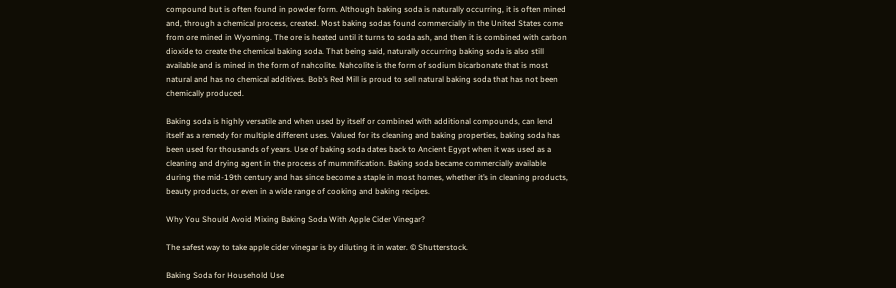compound but is often found in powder form. Although baking soda is naturally occurring, it is often mined and, through a chemical process, created. Most baking sodas found commercially in the United States come from ore mined in Wyoming. The ore is heated until it turns to soda ash, and then it is combined with carbon dioxide to create the chemical baking soda. That being said, naturally occurring baking soda is also still available and is mined in the form of nahcolite. Nahcolite is the form of sodium bicarbonate that is most natural and has no chemical additives. Bob’s Red Mill is proud to sell natural baking soda that has not been chemically produced.

Baking soda is highly versatile and when used by itself or combined with additional compounds, can lend itself as a remedy for multiple different uses. Valued for its cleaning and baking properties, baking soda has been used for thousands of years. Use of baking soda dates back to Ancient Egypt when it was used as a cleaning and drying agent in the process of mummification. Baking soda became commercially available during the mid-19th century and has since become a staple in most homes, whether it’s in cleaning products, beauty products, or even in a wide range of cooking and baking recipes.

Why You Should Avoid Mixing Baking Soda With Apple Cider Vinegar?

The safest way to take apple cider vinegar is by diluting it in water. © Shutterstock.

Baking Soda for Household Use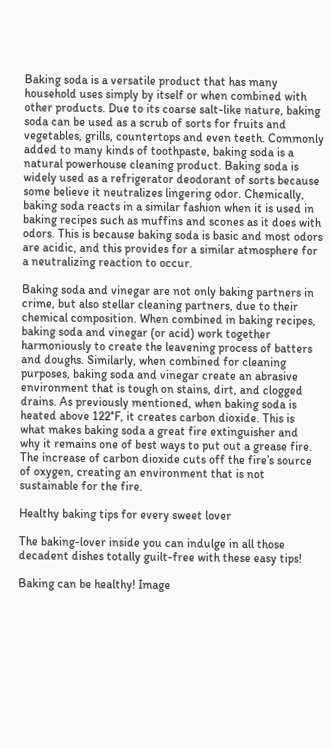Baking soda is a versatile product that has many household uses simply by itself or when combined with other products. Due to its coarse salt-like nature, baking soda can be used as a scrub of sorts for fruits and vegetables, grills, countertops and even teeth. Commonly added to many kinds of toothpaste, baking soda is a natural powerhouse cleaning product. Baking soda is widely used as a refrigerator deodorant of sorts because some believe it neutralizes lingering odor. Chemically, baking soda reacts in a similar fashion when it is used in baking recipes such as muffins and scones as it does with odors. This is because baking soda is basic and most odors are acidic, and this provides for a similar atmosphere for a neutralizing reaction to occur.

Baking soda and vinegar are not only baking partners in crime, but also stellar cleaning partners, due to their chemical composition. When combined in baking recipes, baking soda and vinegar (or acid) work together harmoniously to create the leavening process of batters and doughs. Similarly, when combined for cleaning purposes, baking soda and vinegar create an abrasive environment that is tough on stains, dirt, and clogged drains. As previously mentioned, when baking soda is heated above 122°F, it creates carbon dioxide. This is what makes baking soda a great fire extinguisher and why it remains one of best ways to put out a grease fire. The increase of carbon dioxide cuts off the fire’s source of oxygen, creating an environment that is not sustainable for the fire.

Healthy baking tips for every sweet lover

The baking-lover inside you can indulge in all those decadent dishes totally guilt-free with these easy tips!

Baking can be healthy! Image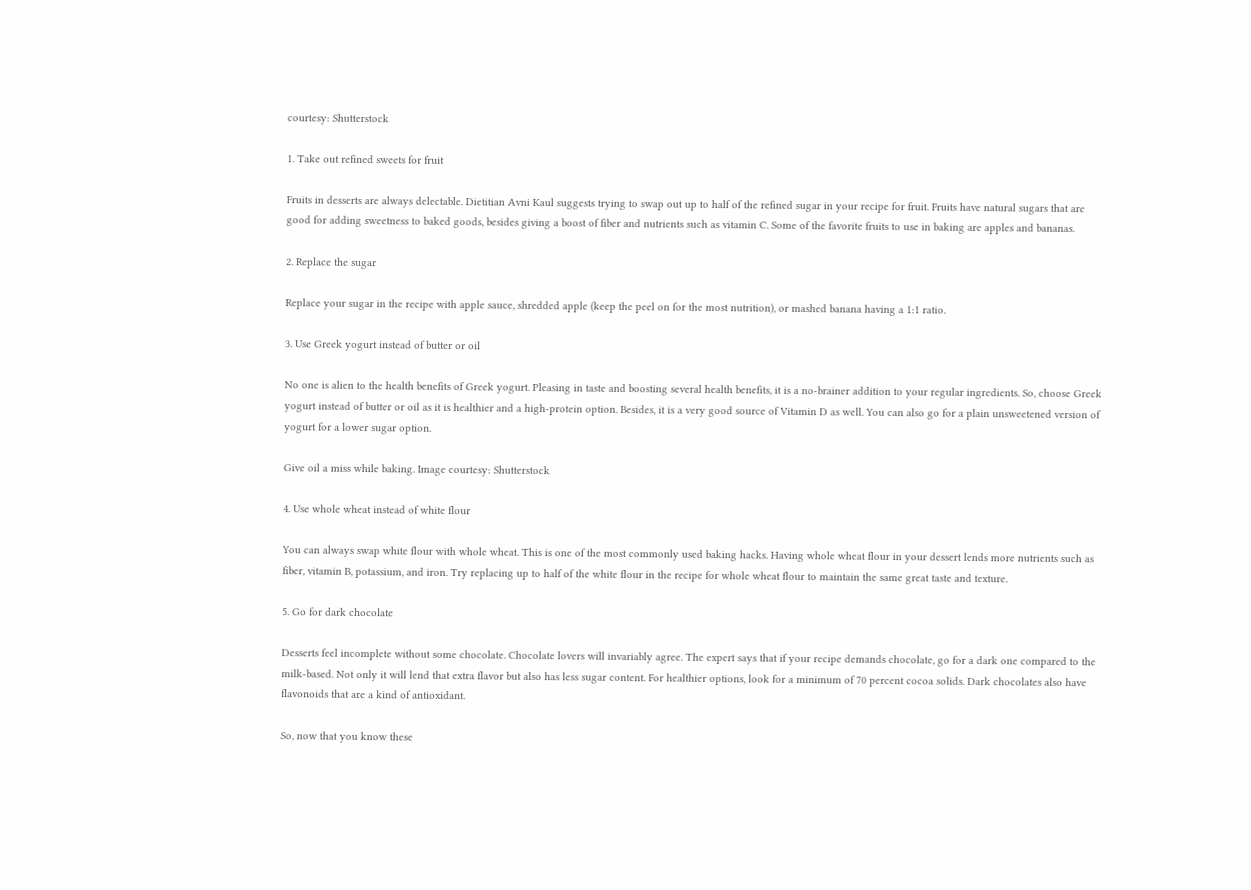courtesy: Shutterstock

1. Take out refined sweets for fruit

Fruits in desserts are always delectable. Dietitian Avni Kaul suggests trying to swap out up to half of the refined sugar in your recipe for fruit. Fruits have natural sugars that are good for adding sweetness to baked goods, besides giving a boost of fiber and nutrients such as vitamin C. Some of the favorite fruits to use in baking are apples and bananas.

2. Replace the sugar

Replace your sugar in the recipe with apple sauce, shredded apple (keep the peel on for the most nutrition), or mashed banana having a 1:1 ratio.

3. Use Greek yogurt instead of butter or oil

No one is alien to the health benefits of Greek yogurt. Pleasing in taste and boosting several health benefits, it is a no-brainer addition to your regular ingredients. So, choose Greek yogurt instead of butter or oil as it is healthier and a high-protein option. Besides, it is a very good source of Vitamin D as well. You can also go for a plain unsweetened version of yogurt for a lower sugar option.

Give oil a miss while baking. Image courtesy: Shutterstock

4. Use whole wheat instead of white flour

You can always swap white flour with whole wheat. This is one of the most commonly used baking hacks. Having whole wheat flour in your dessert lends more nutrients such as fiber, vitamin B, potassium, and iron. Try replacing up to half of the white flour in the recipe for whole wheat flour to maintain the same great taste and texture.

5. Go for dark chocolate

Desserts feel incomplete without some chocolate. Chocolate lovers will invariably agree. The expert says that if your recipe demands chocolate, go for a dark one compared to the milk-based. Not only it will lend that extra flavor but also has less sugar content. For healthier options, look for a minimum of 70 percent cocoa solids. Dark chocolates also have flavonoids that are a kind of antioxidant.

So, now that you know these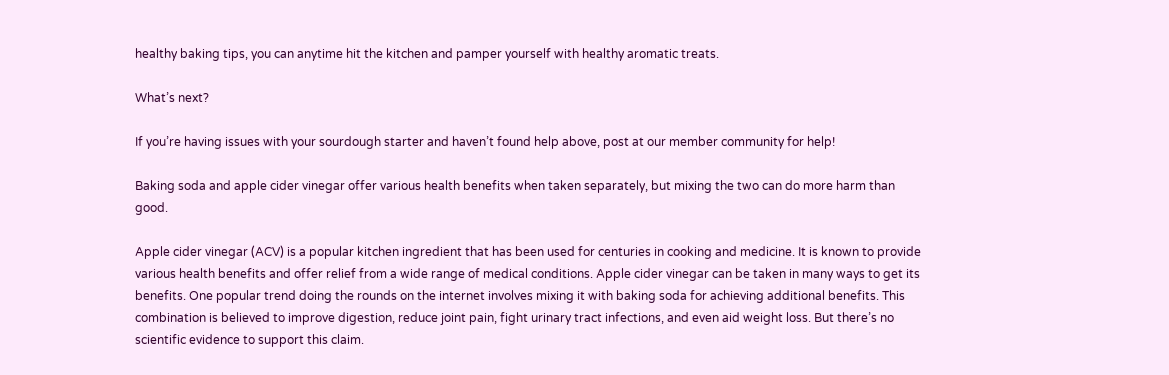healthy baking tips, you can anytime hit the kitchen and pamper yourself with healthy aromatic treats.

What’s next?

If you’re having issues with your sourdough starter and haven’t found help above, post at our member community for help!

Baking soda and apple cider vinegar offer various health benefits when taken separately, but mixing the two can do more harm than good.

Apple cider vinegar (ACV) is a popular kitchen ingredient that has been used for centuries in cooking and medicine. It is known to provide various health benefits and offer relief from a wide range of medical conditions. Apple cider vinegar can be taken in many ways to get its benefits. One popular trend doing the rounds on the internet involves mixing it with baking soda for achieving additional benefits. This combination is believed to improve digestion, reduce joint pain, fight urinary tract infections, and even aid weight loss. But there’s no scientific evidence to support this claim.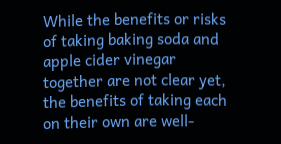While the benefits or risks of taking baking soda and apple cider vinegar together are not clear yet, the benefits of taking each on their own are well-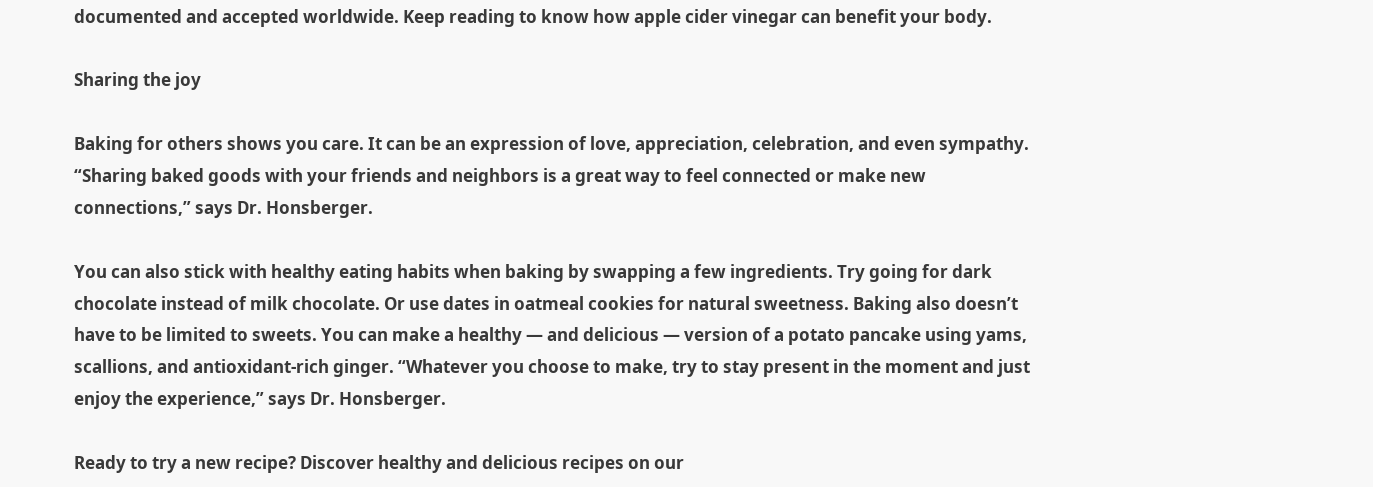documented and accepted worldwide. Keep reading to know how apple cider vinegar can benefit your body.

Sharing the joy

Baking for others shows you care. It can be an expression of love, appreciation, celebration, and even sympathy. “Sharing baked goods with your friends and neighbors is a great way to feel connected or make new connections,” says Dr. Honsberger.

You can also stick with healthy eating habits when baking by swapping a few ingredients. Try going for dark chocolate instead of milk chocolate. Or use dates in oatmeal cookies for natural sweetness. Baking also doesn’t have to be limited to sweets. You can make a healthy — and delicious — version of a potato pancake using yams, scallions, and antioxidant-rich ginger. “Whatever you choose to make, try to stay present in the moment and just enjoy the experience,” says Dr. Honsberger.

Ready to try a new recipe? Discover healthy and delicious recipes on our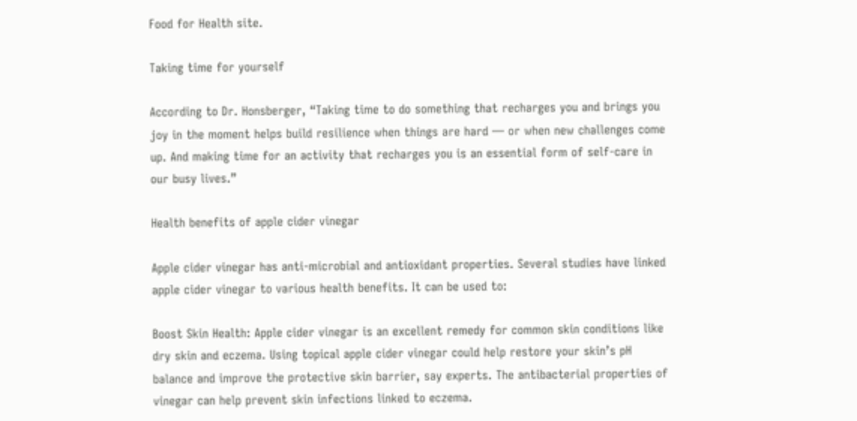Food for Health site.

Taking time for yourself

According to Dr. Honsberger, “Taking time to do something that recharges you and brings you joy in the moment helps build resilience when things are hard — or when new challenges come up. And making time for an activity that recharges you is an essential form of self-care in our busy lives.”

Health benefits of apple cider vinegar

Apple cider vinegar has anti-microbial and antioxidant properties. Several studies have linked apple cider vinegar to various health benefits. It can be used to:

Boost Skin Health: Apple cider vinegar is an excellent remedy for common skin conditions like dry skin and eczema. Using topical apple cider vinegar could help restore your skin’s pH balance and improve the protective skin barrier, say experts. The antibacterial properties of vinegar can help prevent skin infections linked to eczema.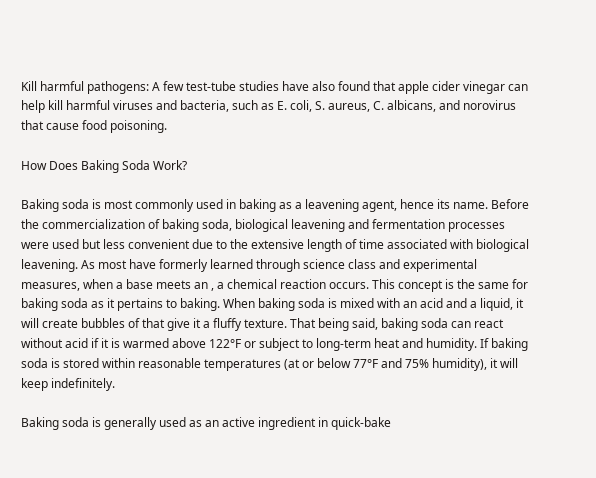Kill harmful pathogens: A few test-tube studies have also found that apple cider vinegar can help kill harmful viruses and bacteria, such as E. coli, S. aureus, C. albicans, and norovirus that cause food poisoning.

How Does Baking Soda Work?

Baking soda is most commonly used in baking as a leavening agent, hence its name. Before the commercialization of baking soda, biological leavening and fermentation processes were used but less convenient due to the extensive length of time associated with biological leavening. As most have formerly learned through science class and experimental measures, when a base meets an , a chemical reaction occurs. This concept is the same for baking soda as it pertains to baking. When baking soda is mixed with an acid and a liquid, it will create bubbles of that give it a fluffy texture. That being said, baking soda can react without acid if it is warmed above 122°F or subject to long-term heat and humidity. If baking soda is stored within reasonable temperatures (at or below 77°F and 75% humidity), it will keep indefinitely.

Baking soda is generally used as an active ingredient in quick-bake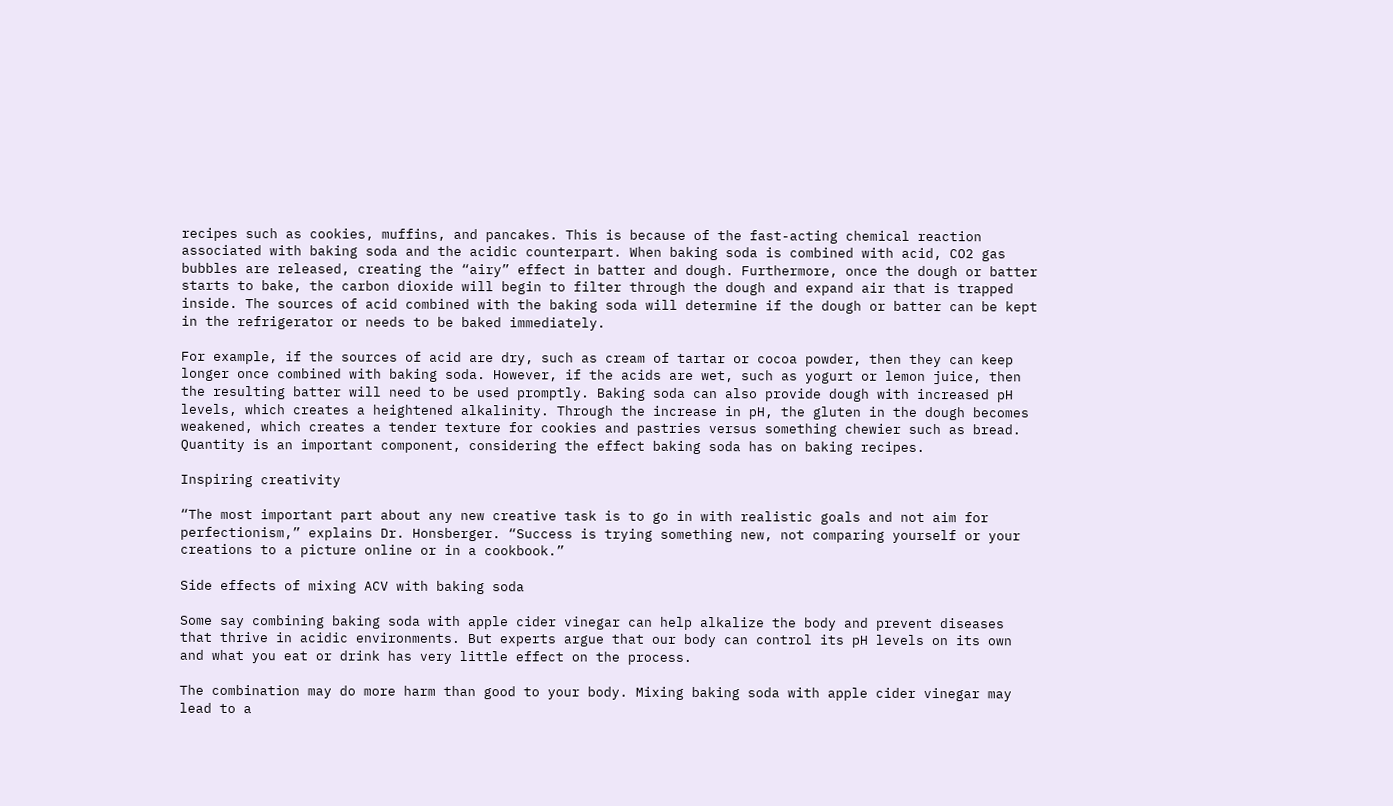recipes such as cookies, muffins, and pancakes. This is because of the fast-acting chemical reaction associated with baking soda and the acidic counterpart. When baking soda is combined with acid, CO2 gas bubbles are released, creating the “airy” effect in batter and dough. Furthermore, once the dough or batter starts to bake, the carbon dioxide will begin to filter through the dough and expand air that is trapped inside. The sources of acid combined with the baking soda will determine if the dough or batter can be kept in the refrigerator or needs to be baked immediately.

For example, if the sources of acid are dry, such as cream of tartar or cocoa powder, then they can keep longer once combined with baking soda. However, if the acids are wet, such as yogurt or lemon juice, then the resulting batter will need to be used promptly. Baking soda can also provide dough with increased pH levels, which creates a heightened alkalinity. Through the increase in pH, the gluten in the dough becomes weakened, which creates a tender texture for cookies and pastries versus something chewier such as bread. Quantity is an important component, considering the effect baking soda has on baking recipes.

Inspiring creativity

“The most important part about any new creative task is to go in with realistic goals and not aim for perfectionism,” explains Dr. Honsberger. “Success is trying something new, not comparing yourself or your creations to a picture online or in a cookbook.”

Side effects of mixing ACV with baking soda

Some say combining baking soda with apple cider vinegar can help alkalize the body and prevent diseases that thrive in acidic environments. But experts argue that our body can control its pH levels on its own and what you eat or drink has very little effect on the process.

The combination may do more harm than good to your body. Mixing baking soda with apple cider vinegar may lead to a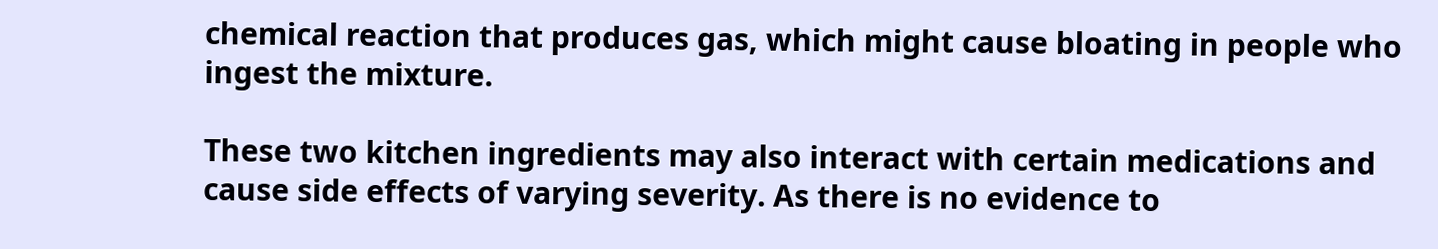chemical reaction that produces gas, which might cause bloating in people who ingest the mixture.

These two kitchen ingredients may also interact with certain medications and cause side effects of varying severity. As there is no evidence to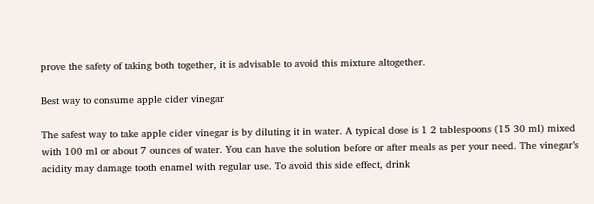prove the safety of taking both together, it is advisable to avoid this mixture altogether.

Best way to consume apple cider vinegar

The safest way to take apple cider vinegar is by diluting it in water. A typical dose is 1 2 tablespoons (15 30 ml) mixed with 100 ml or about 7 ounces of water. You can have the solution before or after meals as per your need. The vinegar’s acidity may damage tooth enamel with regular use. To avoid this side effect, drink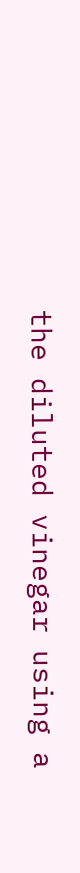the diluted vinegar using a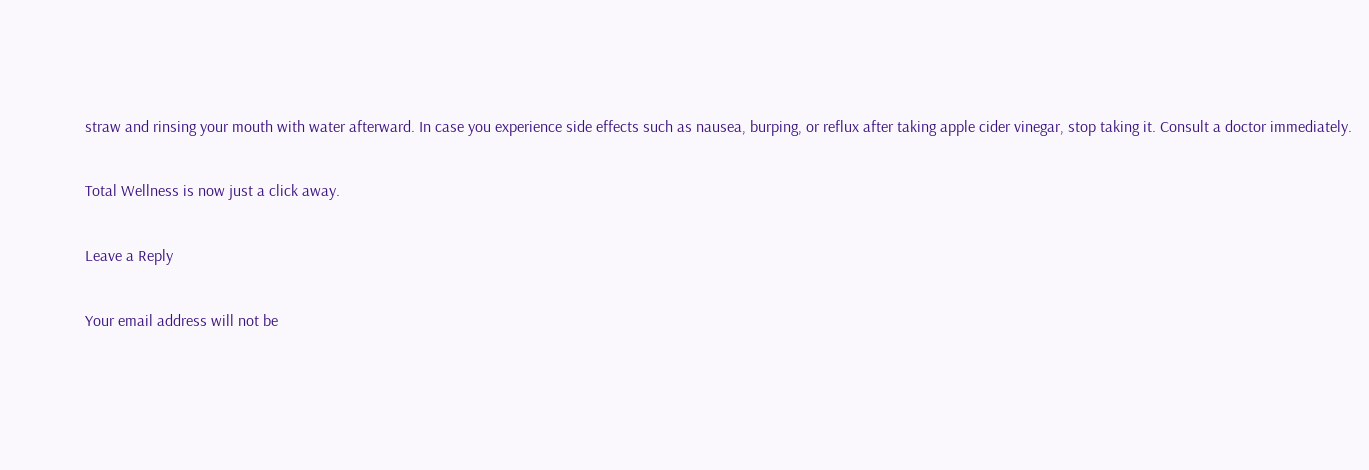straw and rinsing your mouth with water afterward. In case you experience side effects such as nausea, burping, or reflux after taking apple cider vinegar, stop taking it. Consult a doctor immediately.

Total Wellness is now just a click away.

Leave a Reply

Your email address will not be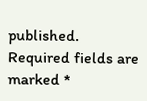published. Required fields are marked *